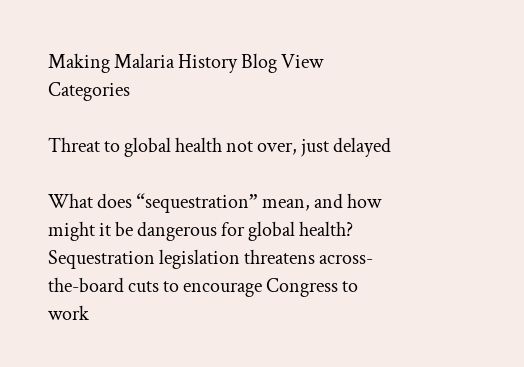Making Malaria History Blog View Categories

Threat to global health not over, just delayed

What does “sequestration” mean, and how might it be dangerous for global health? Sequestration legislation threatens across-the-board cuts to encourage Congress to work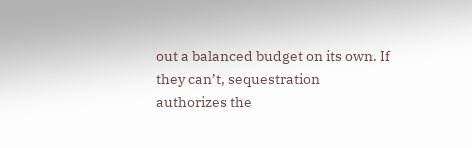out a balanced budget on its own. If they can’t, sequestration authorizes the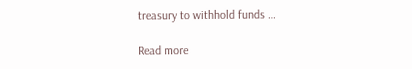treasury to withhold funds …

Read more